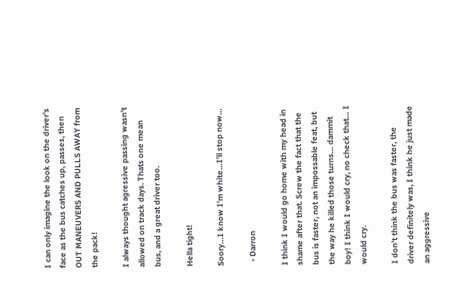I can only imagine the look on the driver’s face as the bus catches up, passes, then OUT MANEUVERS AND PULLS AWAY from the pack!

I always thought agressive passing wasn’t allowed on track days. Thats one mean bus, and a great driver too.

Hella tight!

Soory…I know I’m white…I’ll stop now…

  • Darron

I think I would go home with my head in shame after that. Screw the fact that the bus is faster, not an impossable feat, but the way he killed those turns… dammit boy! I think I would cry, no check that… I would cry.

I don’t think the bus was faster, the driver definitely was, I think he just made an aggressive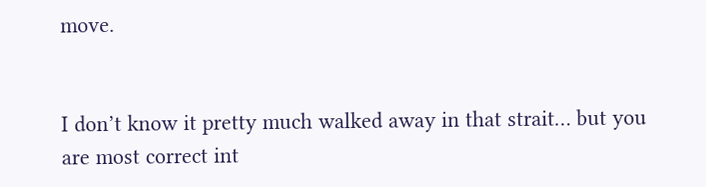move.


I don’t know it pretty much walked away in that strait… but you are most correct int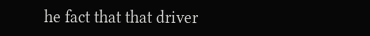he fact that that driver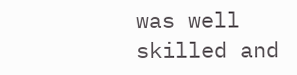was well skilled and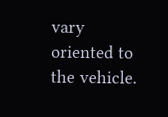vary oriented to the vehicle.